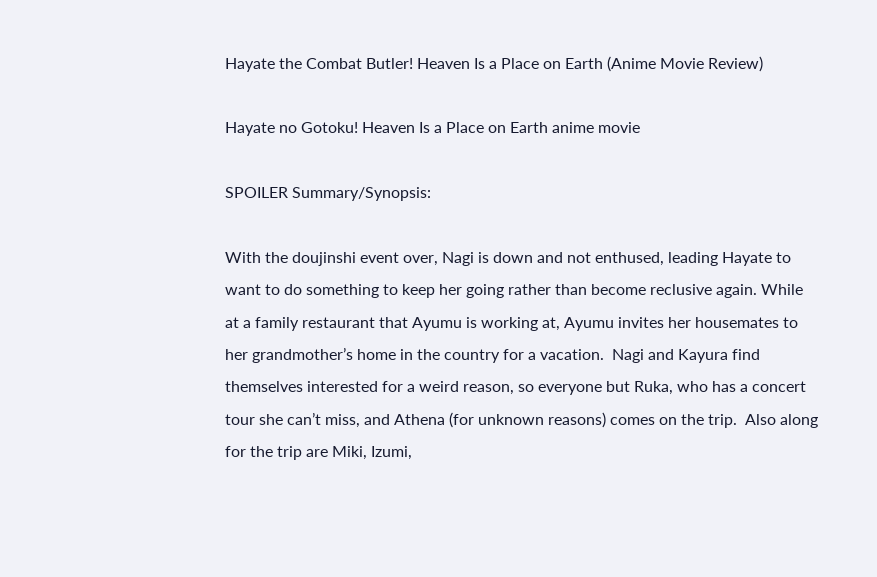Hayate the Combat Butler! Heaven Is a Place on Earth (Anime Movie Review)

Hayate no Gotoku! Heaven Is a Place on Earth anime movie

SPOILER Summary/Synopsis:

With the doujinshi event over, Nagi is down and not enthused, leading Hayate to want to do something to keep her going rather than become reclusive again. While at a family restaurant that Ayumu is working at, Ayumu invites her housemates to her grandmother’s home in the country for a vacation.  Nagi and Kayura find themselves interested for a weird reason, so everyone but Ruka, who has a concert tour she can’t miss, and Athena (for unknown reasons) comes on the trip.  Also along for the trip are Miki, Izumi,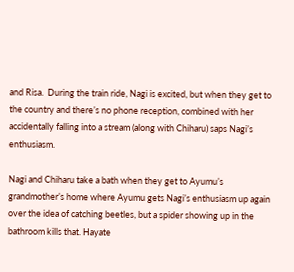and Risa.  During the train ride, Nagi is excited, but when they get to the country and there’s no phone reception, combined with her accidentally falling into a stream (along with Chiharu) saps Nagi’s enthusiasm.

Nagi and Chiharu take a bath when they get to Ayumu’s grandmother’s home where Ayumu gets Nagi’s enthusiasm up again over the idea of catching beetles, but a spider showing up in the bathroom kills that. Hayate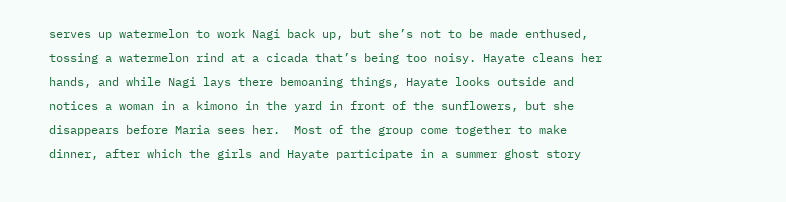serves up watermelon to work Nagi back up, but she’s not to be made enthused, tossing a watermelon rind at a cicada that’s being too noisy. Hayate cleans her hands, and while Nagi lays there bemoaning things, Hayate looks outside and notices a woman in a kimono in the yard in front of the sunflowers, but she disappears before Maria sees her.  Most of the group come together to make dinner, after which the girls and Hayate participate in a summer ghost story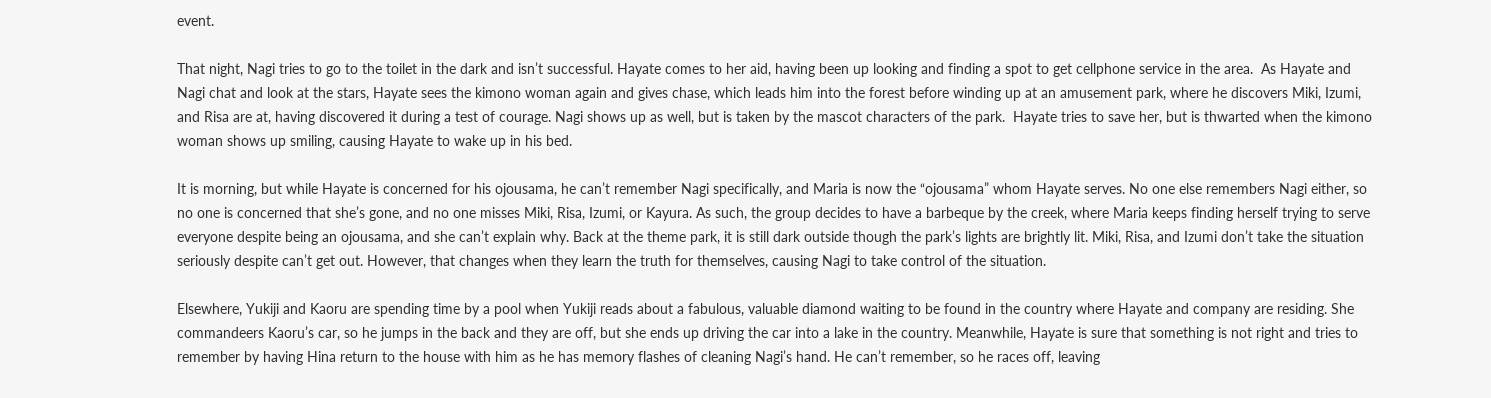event.

That night, Nagi tries to go to the toilet in the dark and isn’t successful. Hayate comes to her aid, having been up looking and finding a spot to get cellphone service in the area.  As Hayate and Nagi chat and look at the stars, Hayate sees the kimono woman again and gives chase, which leads him into the forest before winding up at an amusement park, where he discovers Miki, Izumi, and Risa are at, having discovered it during a test of courage. Nagi shows up as well, but is taken by the mascot characters of the park.  Hayate tries to save her, but is thwarted when the kimono woman shows up smiling, causing Hayate to wake up in his bed.

It is morning, but while Hayate is concerned for his ojousama, he can’t remember Nagi specifically, and Maria is now the “ojousama” whom Hayate serves. No one else remembers Nagi either, so no one is concerned that she’s gone, and no one misses Miki, Risa, Izumi, or Kayura. As such, the group decides to have a barbeque by the creek, where Maria keeps finding herself trying to serve everyone despite being an ojousama, and she can’t explain why. Back at the theme park, it is still dark outside though the park’s lights are brightly lit. Miki, Risa, and Izumi don’t take the situation seriously despite can’t get out. However, that changes when they learn the truth for themselves, causing Nagi to take control of the situation.

Elsewhere, Yukiji and Kaoru are spending time by a pool when Yukiji reads about a fabulous, valuable diamond waiting to be found in the country where Hayate and company are residing. She commandeers Kaoru’s car, so he jumps in the back and they are off, but she ends up driving the car into a lake in the country. Meanwhile, Hayate is sure that something is not right and tries to remember by having Hina return to the house with him as he has memory flashes of cleaning Nagi’s hand. He can’t remember, so he races off, leaving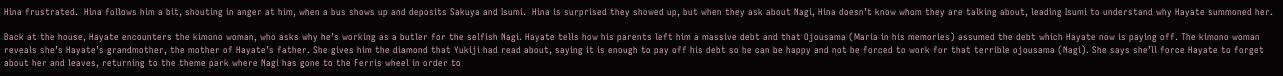Hina frustrated.  Hina follows him a bit, shouting in anger at him, when a bus shows up and deposits Sakuya and Isumi.  Hina is surprised they showed up, but when they ask about Nagi, Hina doesn’t know whom they are talking about, leading Isumi to understand why Hayate summoned her.

Back at the house, Hayate encounters the kimono woman, who asks why he’s working as a butler for the selfish Nagi. Hayate tells how his parents left him a massive debt and that Ojousama (Maria in his memories) assumed the debt which Hayate now is paying off. The kimono woman reveals she’s Hayate’s grandmother, the mother of Hayate’s father. She gives him the diamond that Yukiji had read about, saying it is enough to pay off his debt so he can be happy and not be forced to work for that terrible ojousama (Nagi). She says she’ll force Hayate to forget about her and leaves, returning to the theme park where Nagi has gone to the Ferris wheel in order to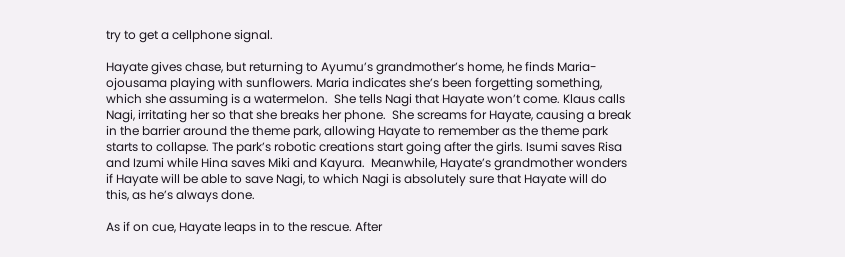try to get a cellphone signal.

Hayate gives chase, but returning to Ayumu’s grandmother’s home, he finds Maria-ojousama playing with sunflowers. Maria indicates she’s been forgetting something, which she assuming is a watermelon.  She tells Nagi that Hayate won’t come. Klaus calls Nagi, irritating her so that she breaks her phone.  She screams for Hayate, causing a break in the barrier around the theme park, allowing Hayate to remember as the theme park starts to collapse. The park’s robotic creations start going after the girls. Isumi saves Risa and Izumi while Hina saves Miki and Kayura.  Meanwhile, Hayate’s grandmother wonders if Hayate will be able to save Nagi, to which Nagi is absolutely sure that Hayate will do this, as he’s always done.

As if on cue, Hayate leaps in to the rescue. After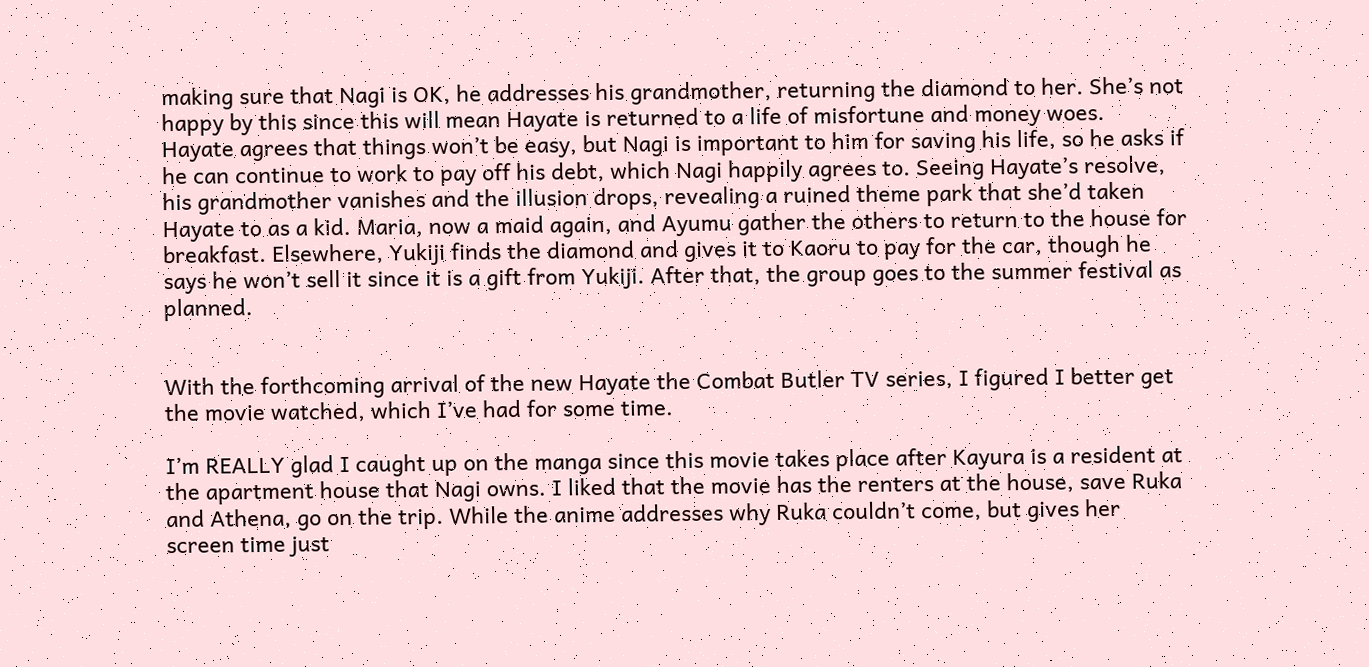making sure that Nagi is OK, he addresses his grandmother, returning the diamond to her. She’s not happy by this since this will mean Hayate is returned to a life of misfortune and money woes.  Hayate agrees that things won’t be easy, but Nagi is important to him for saving his life, so he asks if he can continue to work to pay off his debt, which Nagi happily agrees to. Seeing Hayate’s resolve, his grandmother vanishes and the illusion drops, revealing a ruined theme park that she’d taken Hayate to as a kid. Maria, now a maid again, and Ayumu gather the others to return to the house for breakfast. Elsewhere, Yukiji finds the diamond and gives it to Kaoru to pay for the car, though he says he won’t sell it since it is a gift from Yukiji. After that, the group goes to the summer festival as planned.


With the forthcoming arrival of the new Hayate the Combat Butler TV series, I figured I better get the movie watched, which I’ve had for some time.

I’m REALLY glad I caught up on the manga since this movie takes place after Kayura is a resident at the apartment house that Nagi owns. I liked that the movie has the renters at the house, save Ruka and Athena, go on the trip. While the anime addresses why Ruka couldn’t come, but gives her screen time just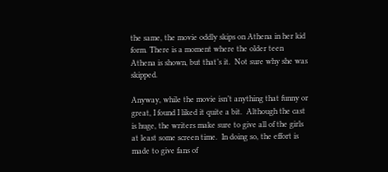the same, the movie oddly skips on Athena in her kid form. There is a moment where the older teen Athena is shown, but that’s it.  Not sure why she was skipped.

Anyway, while the movie isn’t anything that funny or great, I found I liked it quite a bit.  Although the cast is huge, the writers make sure to give all of the girls at least some screen time.  In doing so, the effort is made to give fans of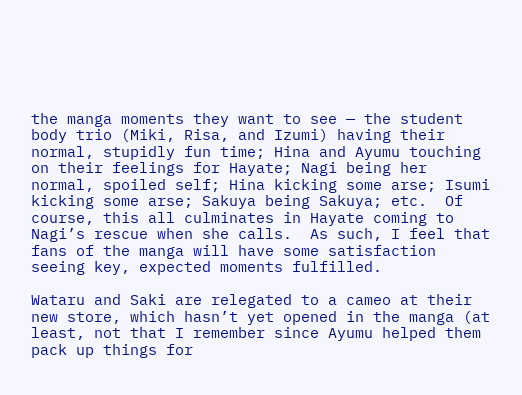the manga moments they want to see — the student body trio (Miki, Risa, and Izumi) having their normal, stupidly fun time; Hina and Ayumu touching on their feelings for Hayate; Nagi being her normal, spoiled self; Hina kicking some arse; Isumi kicking some arse; Sakuya being Sakuya; etc.  Of course, this all culminates in Hayate coming to Nagi’s rescue when she calls.  As such, I feel that fans of the manga will have some satisfaction seeing key, expected moments fulfilled.

Wataru and Saki are relegated to a cameo at their new store, which hasn’t yet opened in the manga (at least, not that I remember since Ayumu helped them pack up things for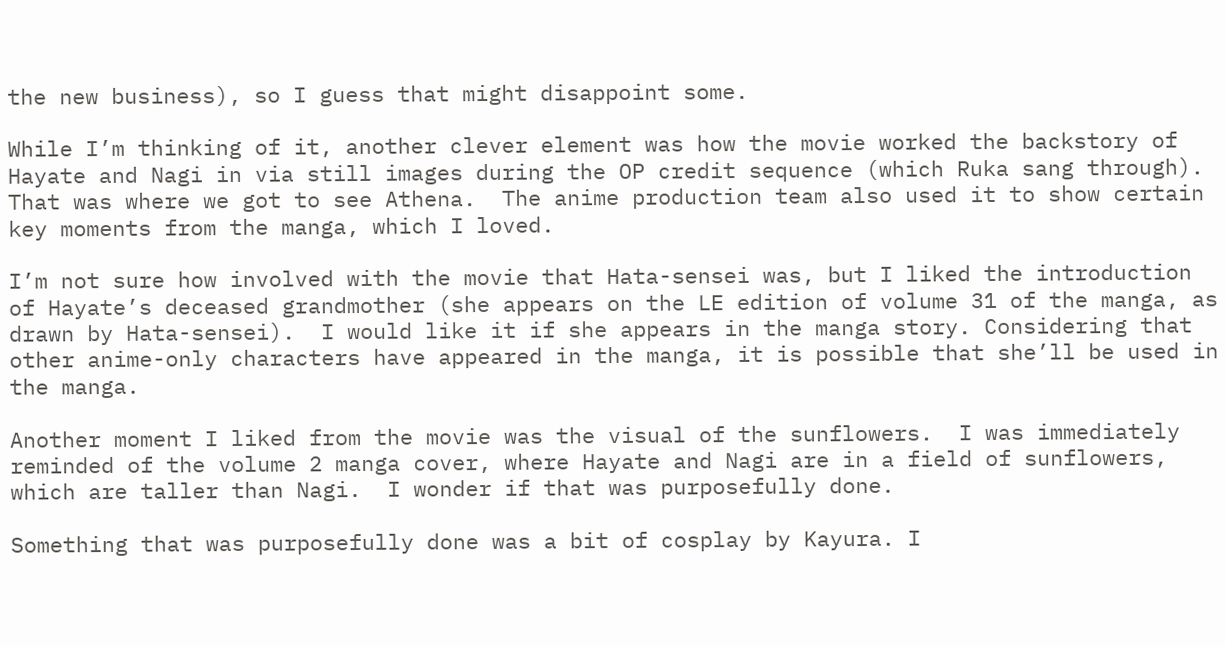the new business), so I guess that might disappoint some.

While I’m thinking of it, another clever element was how the movie worked the backstory of Hayate and Nagi in via still images during the OP credit sequence (which Ruka sang through). That was where we got to see Athena.  The anime production team also used it to show certain key moments from the manga, which I loved.

I’m not sure how involved with the movie that Hata-sensei was, but I liked the introduction of Hayate’s deceased grandmother (she appears on the LE edition of volume 31 of the manga, as drawn by Hata-sensei).  I would like it if she appears in the manga story. Considering that other anime-only characters have appeared in the manga, it is possible that she’ll be used in the manga.

Another moment I liked from the movie was the visual of the sunflowers.  I was immediately reminded of the volume 2 manga cover, where Hayate and Nagi are in a field of sunflowers, which are taller than Nagi.  I wonder if that was purposefully done.

Something that was purposefully done was a bit of cosplay by Kayura. I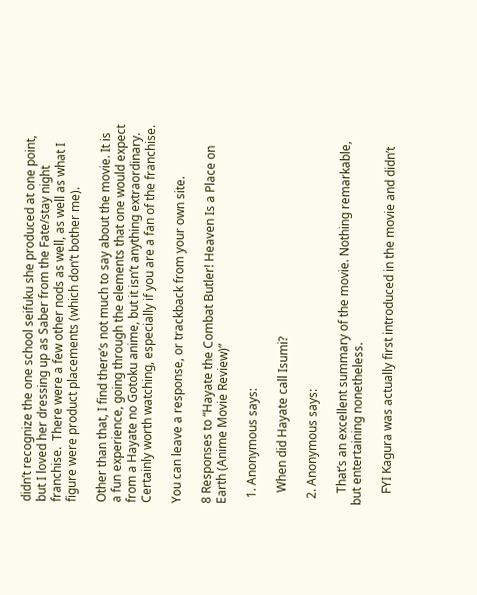didn’t recognize the one school seifuku she produced at one point, but I loved her dressing up as Saber from the Fate/stay night franchise.  There were a few other nods as well, as well as what I figure were product placements (which don’t bother me).

Other than that, I find there’s not much to say about the movie. It is a fun experience, going through the elements that one would expect from a Hayate no Gotoku anime, but it isn’t anything extraordinary. Certainly worth watching, especially if you are a fan of the franchise.

You can leave a response, or trackback from your own site.

8 Responses to “Hayate the Combat Butler! Heaven Is a Place on Earth (Anime Movie Review)”

  1. Anonymous says:

    When did Hayate call Isumi?

  2. Anonymous says:

    That’s an excellent summary of the movie. Nothing remarkable, but entertaining nonetheless.

    FYI Kagura was actually first introduced in the movie and didn’t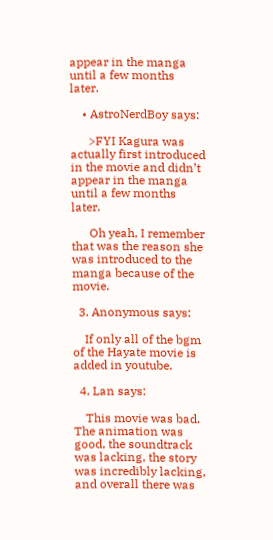appear in the manga until a few months later.

    • AstroNerdBoy says:

      >FYI Kagura was actually first introduced in the movie and didn’t appear in the manga until a few months later.

      Oh yeah, I remember that was the reason she was introduced to the manga because of the movie.

  3. Anonymous says:

    If only all of the bgm of the Hayate movie is added in youtube.

  4. Lan says:

    This movie was bad. The animation was good, the soundtrack was lacking, the story was incredibly lacking, and overall there was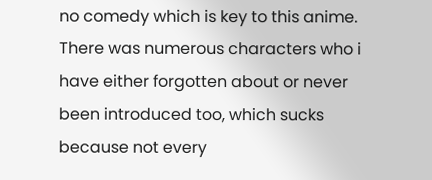no comedy which is key to this anime. There was numerous characters who i have either forgotten about or never been introduced too, which sucks because not every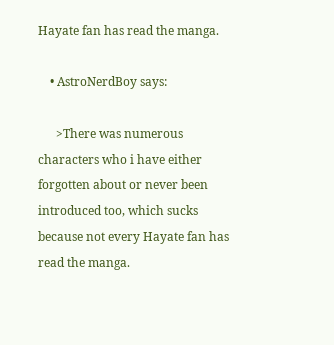Hayate fan has read the manga.

    • AstroNerdBoy says:

      >There was numerous characters who i have either forgotten about or never been introduced too, which sucks because not every Hayate fan has read the manga.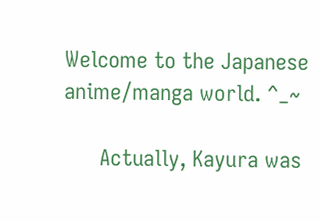Welcome to the Japanese anime/manga world. ^_~

      Actually, Kayura was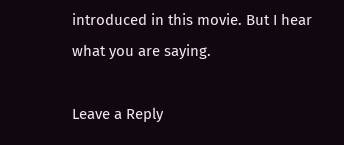introduced in this movie. But I hear what you are saying.

Leave a Reply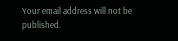Your email address will not be published.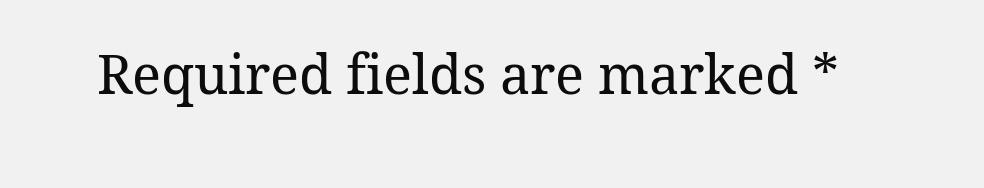Required fields are marked *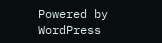Powered by WordPress